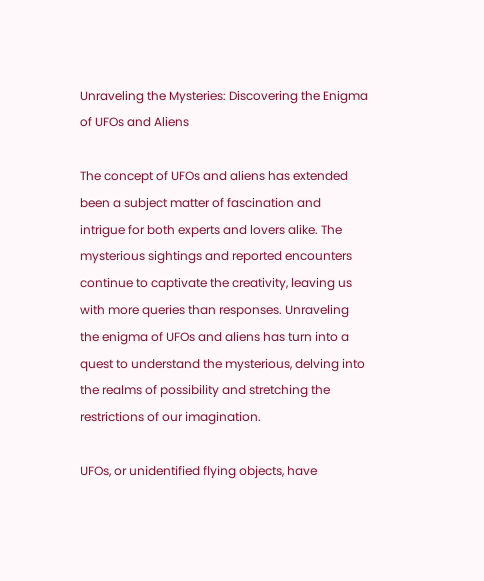Unraveling the Mysteries: Discovering the Enigma of UFOs and Aliens

The concept of UFOs and aliens has extended been a subject matter of fascination and intrigue for both experts and lovers alike. The mysterious sightings and reported encounters continue to captivate the creativity, leaving us with more queries than responses. Unraveling the enigma of UFOs and aliens has turn into a quest to understand the mysterious, delving into the realms of possibility and stretching the restrictions of our imagination.

UFOs, or unidentified flying objects, have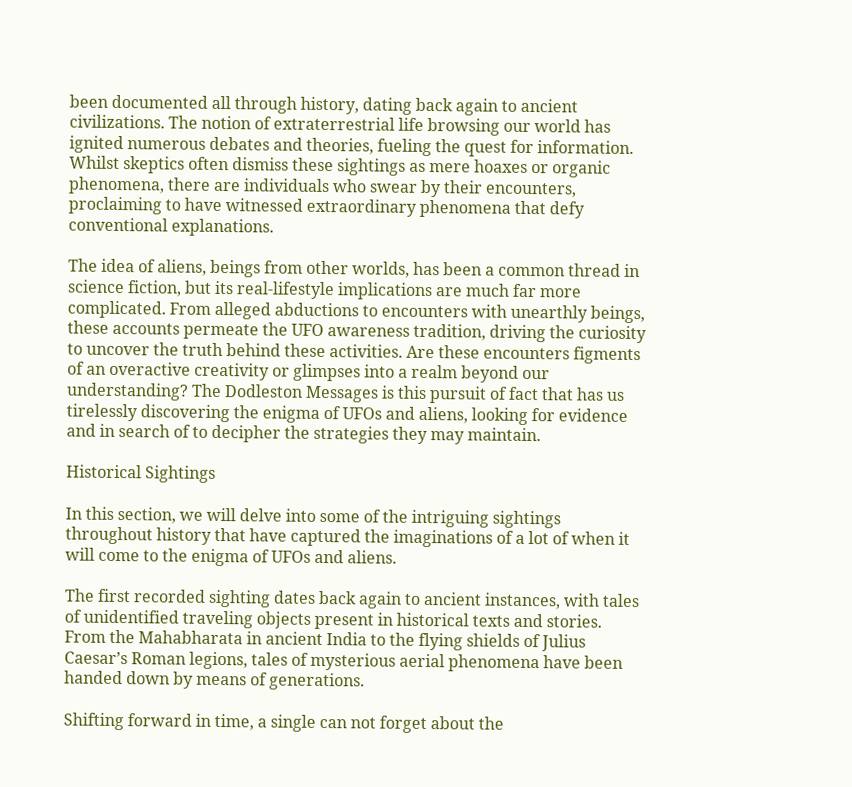been documented all through history, dating back again to ancient civilizations. The notion of extraterrestrial life browsing our world has ignited numerous debates and theories, fueling the quest for information. Whilst skeptics often dismiss these sightings as mere hoaxes or organic phenomena, there are individuals who swear by their encounters, proclaiming to have witnessed extraordinary phenomena that defy conventional explanations.

The idea of aliens, beings from other worlds, has been a common thread in science fiction, but its real-lifestyle implications are much far more complicated. From alleged abductions to encounters with unearthly beings, these accounts permeate the UFO awareness tradition, driving the curiosity to uncover the truth behind these activities. Are these encounters figments of an overactive creativity or glimpses into a realm beyond our understanding? The Dodleston Messages is this pursuit of fact that has us tirelessly discovering the enigma of UFOs and aliens, looking for evidence and in search of to decipher the strategies they may maintain.

Historical Sightings

In this section, we will delve into some of the intriguing sightings throughout history that have captured the imaginations of a lot of when it will come to the enigma of UFOs and aliens.

The first recorded sighting dates back again to ancient instances, with tales of unidentified traveling objects present in historical texts and stories. From the Mahabharata in ancient India to the flying shields of Julius Caesar’s Roman legions, tales of mysterious aerial phenomena have been handed down by means of generations.

Shifting forward in time, a single can not forget about the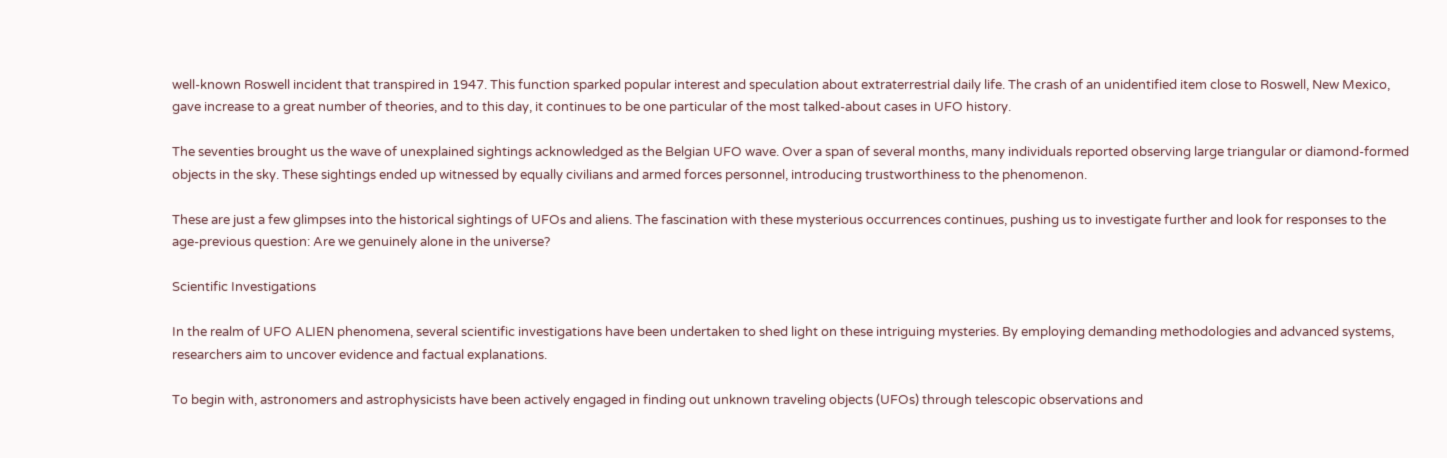well-known Roswell incident that transpired in 1947. This function sparked popular interest and speculation about extraterrestrial daily life. The crash of an unidentified item close to Roswell, New Mexico, gave increase to a great number of theories, and to this day, it continues to be one particular of the most talked-about cases in UFO history.

The seventies brought us the wave of unexplained sightings acknowledged as the Belgian UFO wave. Over a span of several months, many individuals reported observing large triangular or diamond-formed objects in the sky. These sightings ended up witnessed by equally civilians and armed forces personnel, introducing trustworthiness to the phenomenon.

These are just a few glimpses into the historical sightings of UFOs and aliens. The fascination with these mysterious occurrences continues, pushing us to investigate further and look for responses to the age-previous question: Are we genuinely alone in the universe?

Scientific Investigations

In the realm of UFO ALIEN phenomena, several scientific investigations have been undertaken to shed light on these intriguing mysteries. By employing demanding methodologies and advanced systems, researchers aim to uncover evidence and factual explanations.

To begin with, astronomers and astrophysicists have been actively engaged in finding out unknown traveling objects (UFOs) through telescopic observations and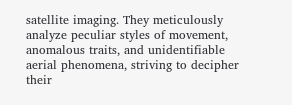satellite imaging. They meticulously analyze peculiar styles of movement, anomalous traits, and unidentifiable aerial phenomena, striving to decipher their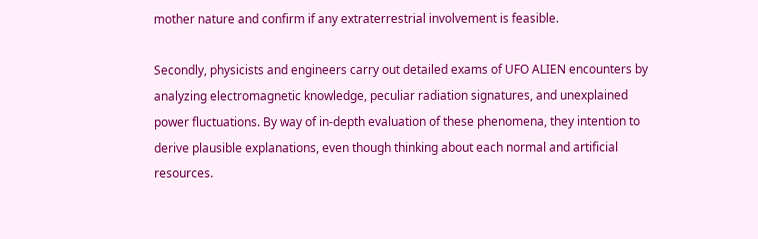mother nature and confirm if any extraterrestrial involvement is feasible.

Secondly, physicists and engineers carry out detailed exams of UFO ALIEN encounters by analyzing electromagnetic knowledge, peculiar radiation signatures, and unexplained power fluctuations. By way of in-depth evaluation of these phenomena, they intention to derive plausible explanations, even though thinking about each normal and artificial resources.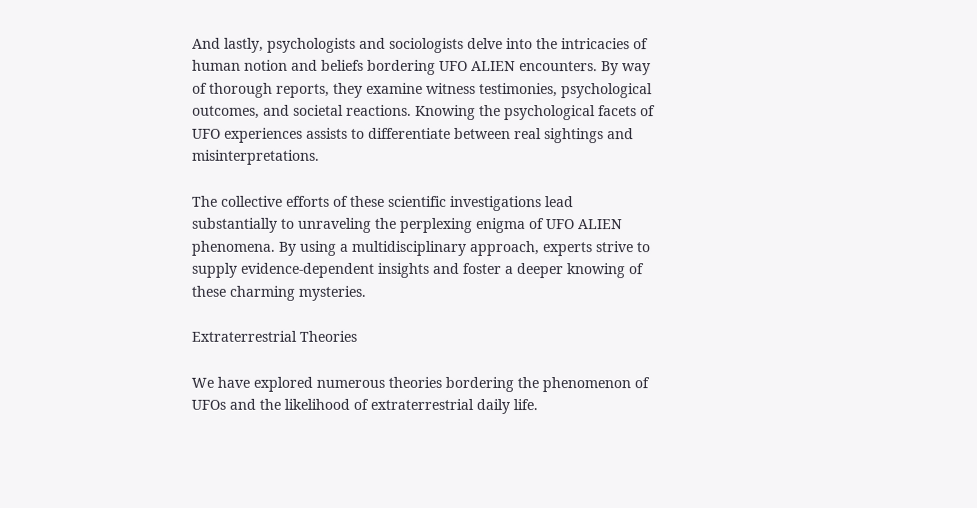And lastly, psychologists and sociologists delve into the intricacies of human notion and beliefs bordering UFO ALIEN encounters. By way of thorough reports, they examine witness testimonies, psychological outcomes, and societal reactions. Knowing the psychological facets of UFO experiences assists to differentiate between real sightings and misinterpretations.

The collective efforts of these scientific investigations lead substantially to unraveling the perplexing enigma of UFO ALIEN phenomena. By using a multidisciplinary approach, experts strive to supply evidence-dependent insights and foster a deeper knowing of these charming mysteries.

Extraterrestrial Theories

We have explored numerous theories bordering the phenomenon of UFOs and the likelihood of extraterrestrial daily life.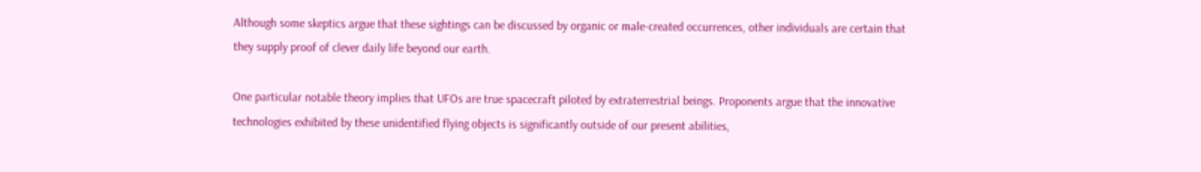Although some skeptics argue that these sightings can be discussed by organic or male-created occurrences, other individuals are certain that they supply proof of clever daily life beyond our earth.

One particular notable theory implies that UFOs are true spacecraft piloted by extraterrestrial beings. Proponents argue that the innovative technologies exhibited by these unidentified flying objects is significantly outside of our present abilities,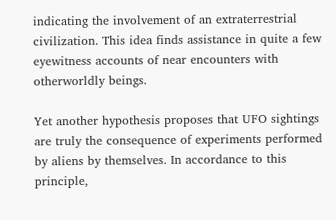indicating the involvement of an extraterrestrial civilization. This idea finds assistance in quite a few eyewitness accounts of near encounters with otherworldly beings.

Yet another hypothesis proposes that UFO sightings are truly the consequence of experiments performed by aliens by themselves. In accordance to this principle,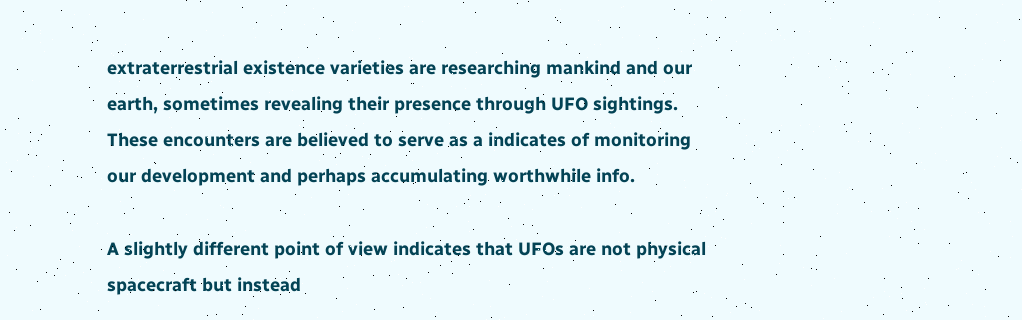extraterrestrial existence varieties are researching mankind and our earth, sometimes revealing their presence through UFO sightings. These encounters are believed to serve as a indicates of monitoring our development and perhaps accumulating worthwhile info.

A slightly different point of view indicates that UFOs are not physical spacecraft but instead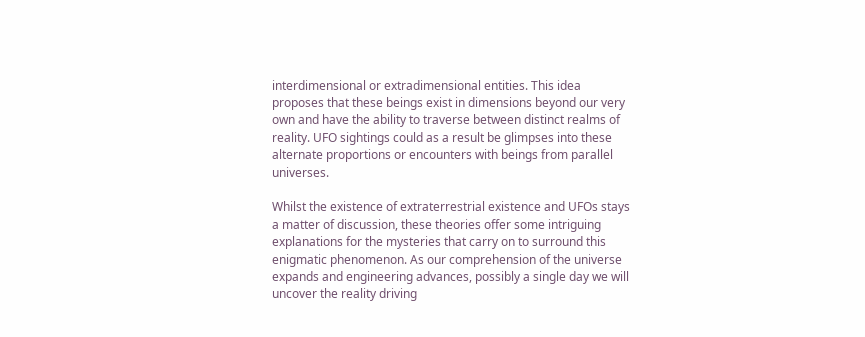interdimensional or extradimensional entities. This idea proposes that these beings exist in dimensions beyond our very own and have the ability to traverse between distinct realms of reality. UFO sightings could as a result be glimpses into these alternate proportions or encounters with beings from parallel universes.

Whilst the existence of extraterrestrial existence and UFOs stays a matter of discussion, these theories offer some intriguing explanations for the mysteries that carry on to surround this enigmatic phenomenon. As our comprehension of the universe expands and engineering advances, possibly a single day we will uncover the reality driving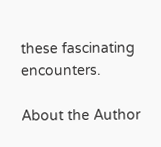these fascinating encounters.

About the Author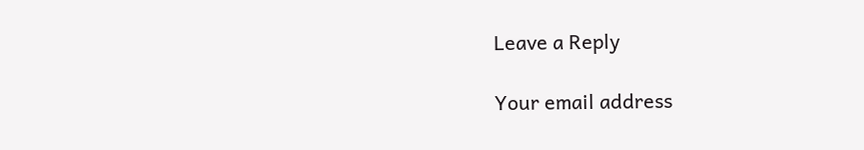Leave a Reply

Your email address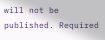will not be published. Required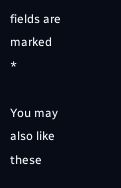fields are marked *

You may also like these